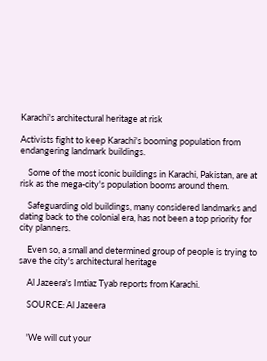Karachi's architectural heritage at risk

Activists fight to keep Karachi's booming population from endangering landmark buildings.

    Some of the most iconic buildings in Karachi, Pakistan, are at risk as the mega-city's population booms around them.

    Safeguarding old buildings, many considered landmarks and dating back to the colonial era, has not been a top priority for city planners.

    Even so, a small and determined group of people is trying to save the city's architectural heritage

    Al Jazeera's Imtiaz Tyab reports from Karachi.

    SOURCE: Al Jazeera


    'We will cut your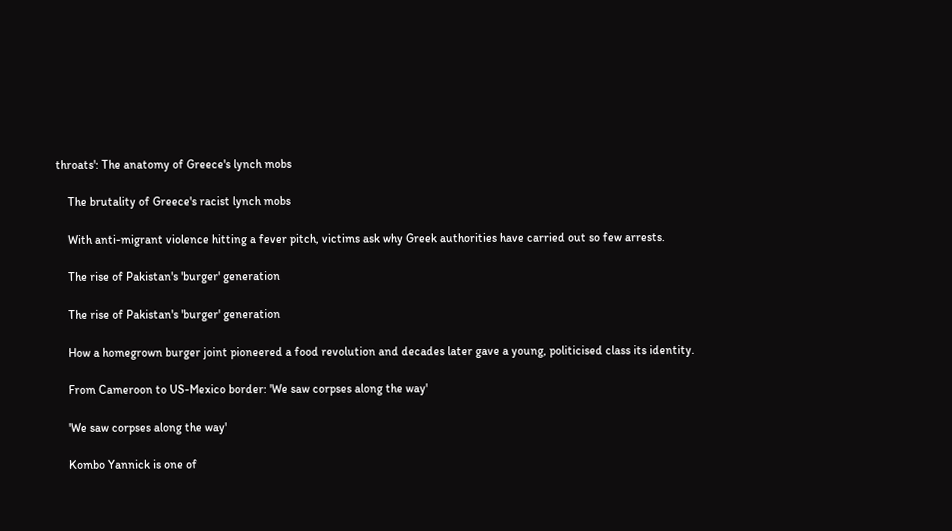throats': The anatomy of Greece's lynch mobs

    The brutality of Greece's racist lynch mobs

    With anti-migrant violence hitting a fever pitch, victims ask why Greek authorities have carried out so few arrests.

    The rise of Pakistan's 'burger' generation

    The rise of Pakistan's 'burger' generation

    How a homegrown burger joint pioneered a food revolution and decades later gave a young, politicised class its identity.

    From Cameroon to US-Mexico border: 'We saw corpses along the way'

    'We saw corpses along the way'

    Kombo Yannick is one of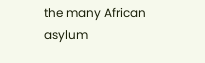the many African asylum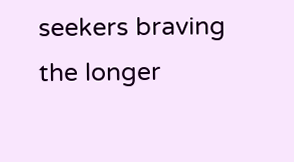seekers braving the longer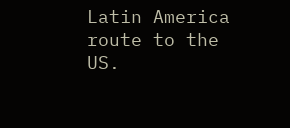Latin America route to the US.